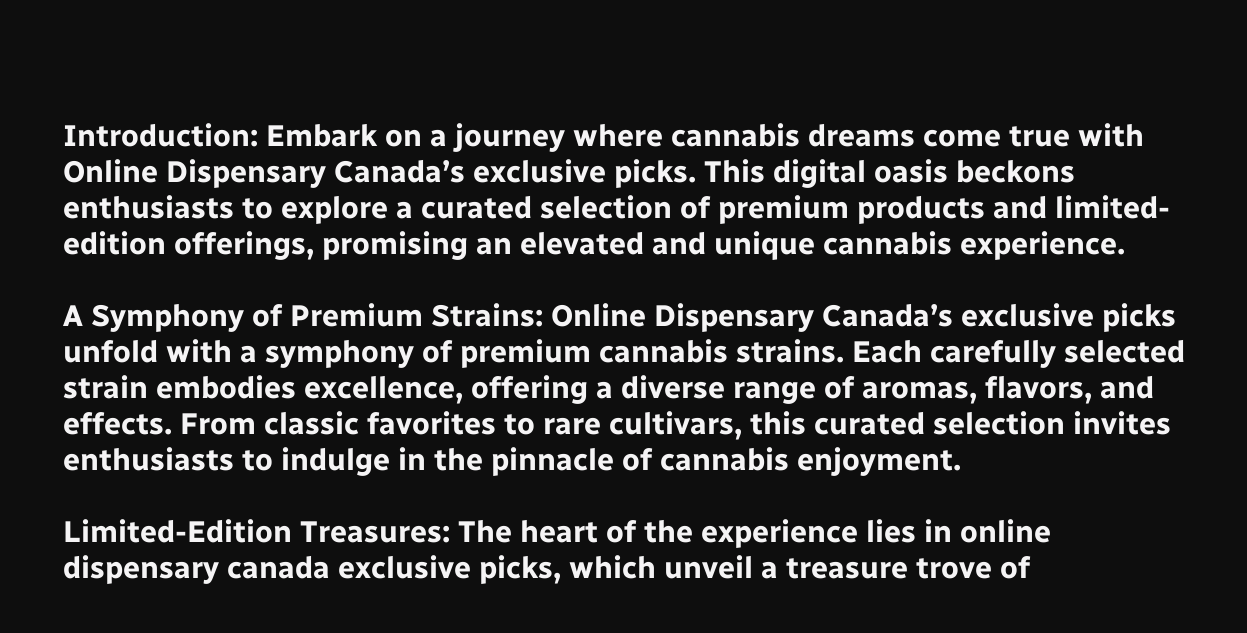Introduction: Embark on a journey where cannabis dreams come true with Online Dispensary Canada’s exclusive picks. This digital oasis beckons enthusiasts to explore a curated selection of premium products and limited-edition offerings, promising an elevated and unique cannabis experience.

A Symphony of Premium Strains: Online Dispensary Canada’s exclusive picks unfold with a symphony of premium cannabis strains. Each carefully selected strain embodies excellence, offering a diverse range of aromas, flavors, and effects. From classic favorites to rare cultivars, this curated selection invites enthusiasts to indulge in the pinnacle of cannabis enjoyment.

Limited-Edition Treasures: The heart of the experience lies in online dispensary canada exclusive picks, which unveil a treasure trove of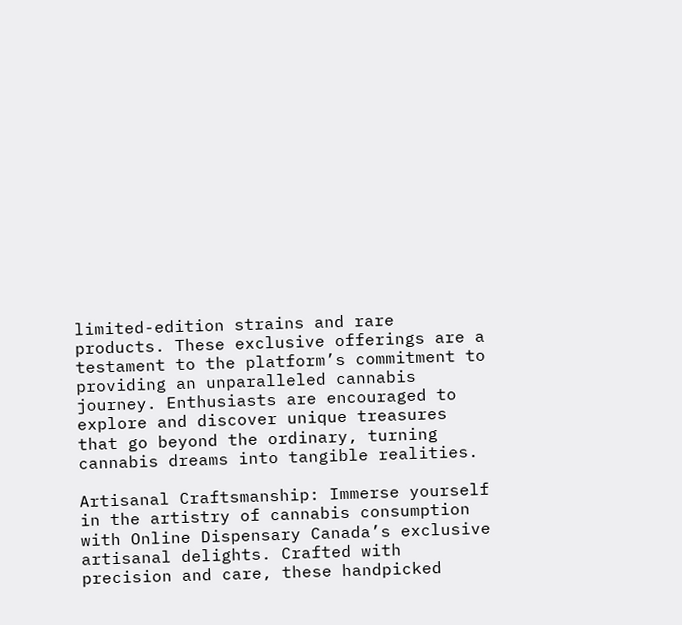limited-edition strains and rare products. These exclusive offerings are a testament to the platform’s commitment to providing an unparalleled cannabis journey. Enthusiasts are encouraged to explore and discover unique treasures that go beyond the ordinary, turning cannabis dreams into tangible realities.

Artisanal Craftsmanship: Immerse yourself in the artistry of cannabis consumption with Online Dispensary Canada’s exclusive artisanal delights. Crafted with precision and care, these handpicked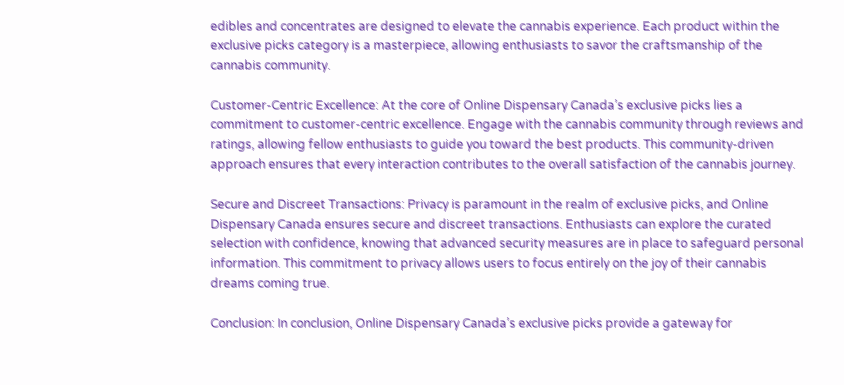edibles and concentrates are designed to elevate the cannabis experience. Each product within the exclusive picks category is a masterpiece, allowing enthusiasts to savor the craftsmanship of the cannabis community.

Customer-Centric Excellence: At the core of Online Dispensary Canada’s exclusive picks lies a commitment to customer-centric excellence. Engage with the cannabis community through reviews and ratings, allowing fellow enthusiasts to guide you toward the best products. This community-driven approach ensures that every interaction contributes to the overall satisfaction of the cannabis journey.

Secure and Discreet Transactions: Privacy is paramount in the realm of exclusive picks, and Online Dispensary Canada ensures secure and discreet transactions. Enthusiasts can explore the curated selection with confidence, knowing that advanced security measures are in place to safeguard personal information. This commitment to privacy allows users to focus entirely on the joy of their cannabis dreams coming true.

Conclusion: In conclusion, Online Dispensary Canada’s exclusive picks provide a gateway for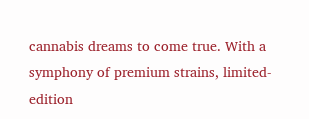cannabis dreams to come true. With a symphony of premium strains, limited-edition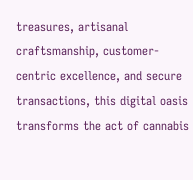treasures, artisanal craftsmanship, customer-centric excellence, and secure transactions, this digital oasis transforms the act of cannabis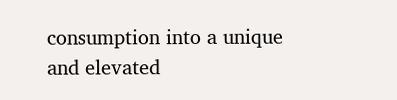consumption into a unique and elevated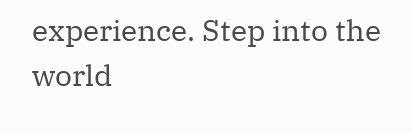experience. Step into the world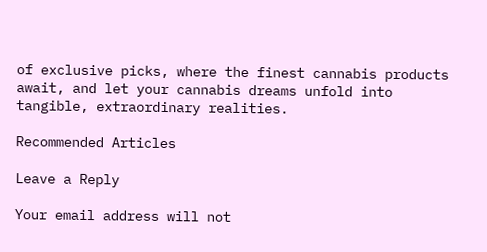of exclusive picks, where the finest cannabis products await, and let your cannabis dreams unfold into tangible, extraordinary realities.

Recommended Articles

Leave a Reply

Your email address will not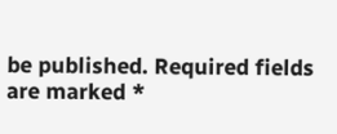be published. Required fields are marked *